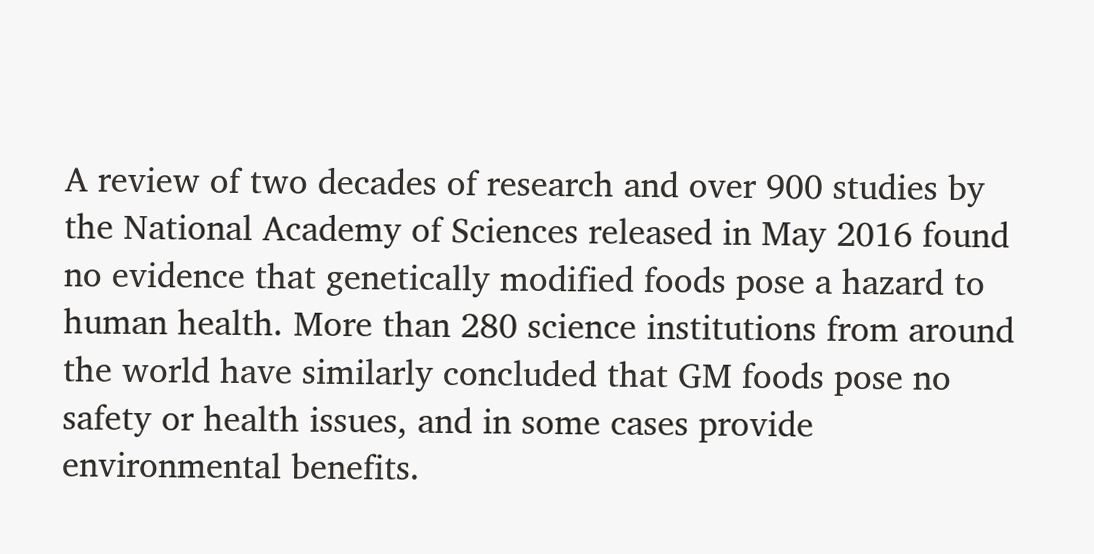A review of two decades of research and over 900 studies by the National Academy of Sciences released in May 2016 found no evidence that genetically modified foods pose a hazard to human health. More than 280 science institutions from around the world have similarly concluded that GM foods pose no safety or health issues, and in some cases provide environmental benefits.